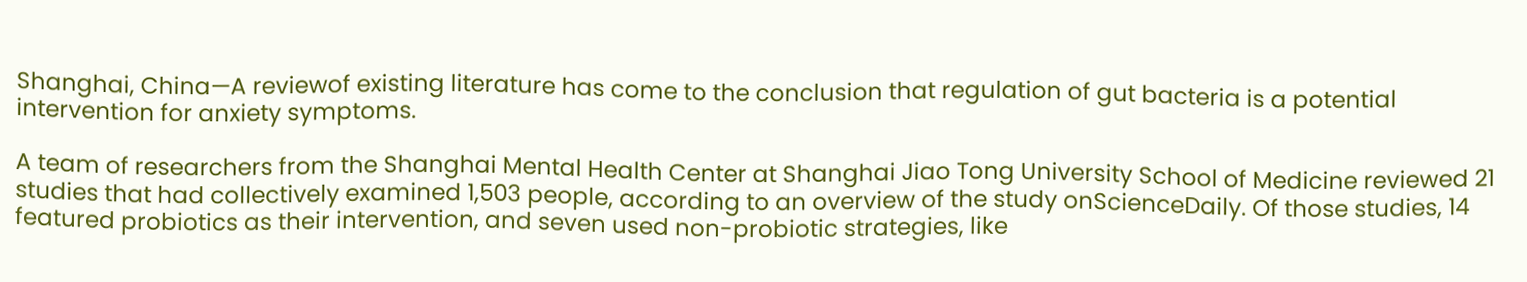Shanghai, China—A reviewof existing literature has come to the conclusion that regulation of gut bacteria is a potential intervention for anxiety symptoms.

A team of researchers from the Shanghai Mental Health Center at Shanghai Jiao Tong University School of Medicine reviewed 21 studies that had collectively examined 1,503 people, according to an overview of the study onScienceDaily. Of those studies, 14 featured probiotics as their intervention, and seven used non-probiotic strategies, like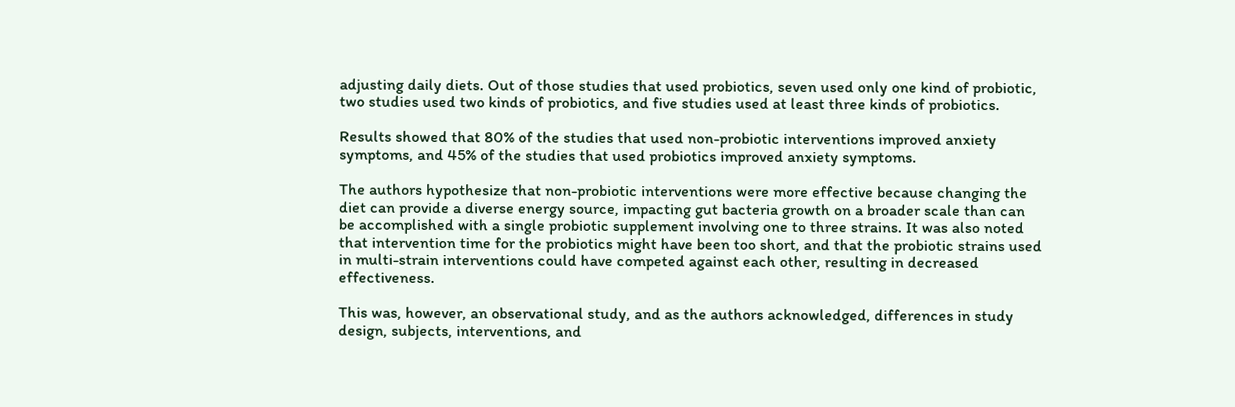adjusting daily diets. Out of those studies that used probiotics, seven used only one kind of probiotic, two studies used two kinds of probiotics, and five studies used at least three kinds of probiotics.

Results showed that 80% of the studies that used non-probiotic interventions improved anxiety symptoms, and 45% of the studies that used probiotics improved anxiety symptoms.

The authors hypothesize that non-probiotic interventions were more effective because changing the diet can provide a diverse energy source, impacting gut bacteria growth on a broader scale than can be accomplished with a single probiotic supplement involving one to three strains. It was also noted that intervention time for the probiotics might have been too short, and that the probiotic strains used in multi-strain interventions could have competed against each other, resulting in decreased effectiveness.

This was, however, an observational study, and as the authors acknowledged, differences in study design, subjects, interventions, and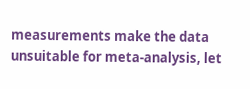measurements make the data unsuitable for meta-analysis, let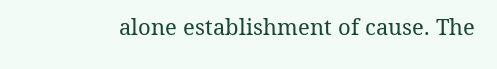alone establishment of cause. The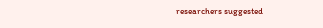researchers suggested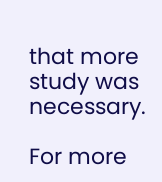that more study was necessary.

For more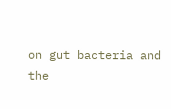on gut bacteria and the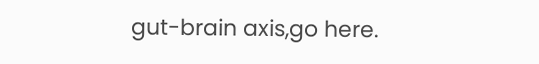gut-brain axis,go here.